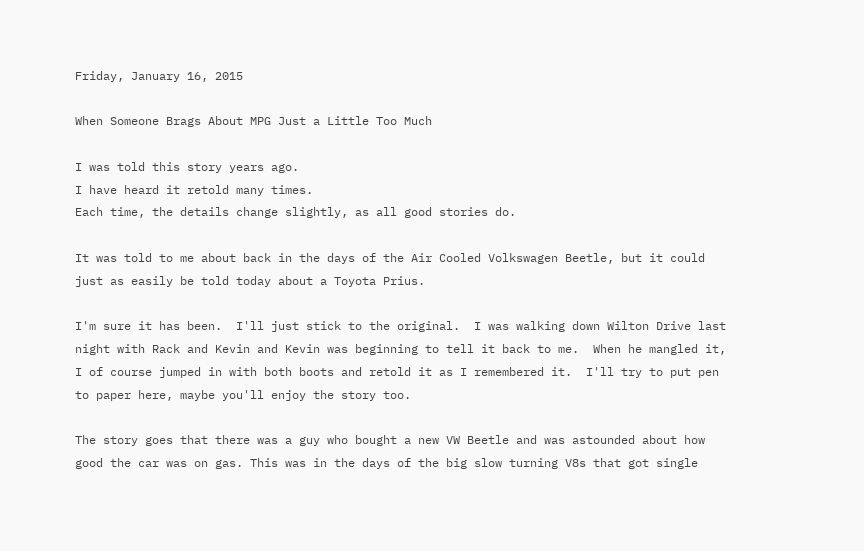Friday, January 16, 2015

When Someone Brags About MPG Just a Little Too Much

I was told this story years ago.
I have heard it retold many times.
Each time, the details change slightly, as all good stories do.

It was told to me about back in the days of the Air Cooled Volkswagen Beetle, but it could just as easily be told today about a Toyota Prius.

I'm sure it has been.  I'll just stick to the original.  I was walking down Wilton Drive last night with Rack and Kevin and Kevin was beginning to tell it back to me.  When he mangled it, I of course jumped in with both boots and retold it as I remembered it.  I'll try to put pen to paper here, maybe you'll enjoy the story too.

The story goes that there was a guy who bought a new VW Beetle and was astounded about how good the car was on gas. This was in the days of the big slow turning V8s that got single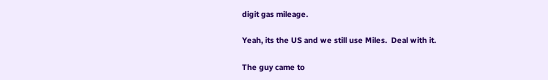digit gas mileage.

Yeah, its the US and we still use Miles.  Deal with it.

The guy came to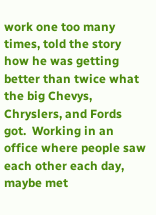work one too many times, told the story how he was getting better than twice what the big Chevys, Chryslers, and Fords got.  Working in an office where people saw each other each day, maybe met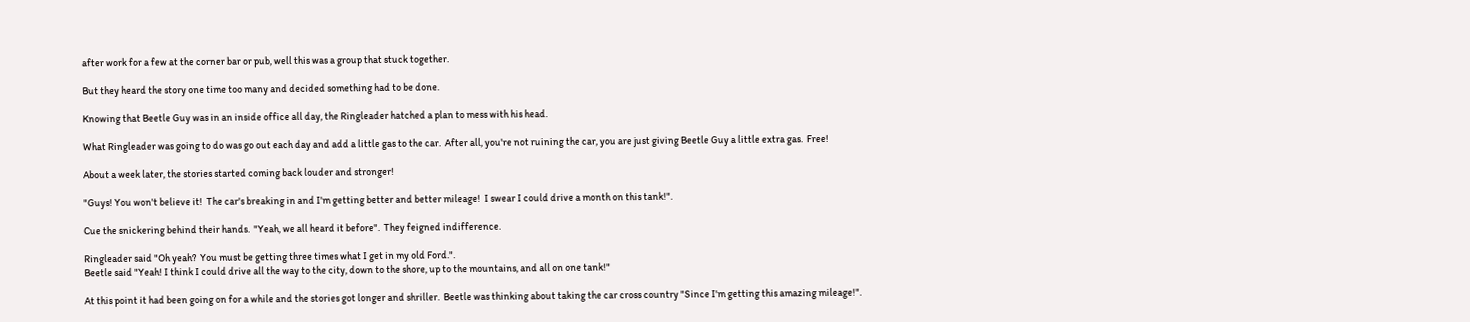after work for a few at the corner bar or pub, well this was a group that stuck together.

But they heard the story one time too many and decided something had to be done.

Knowing that Beetle Guy was in an inside office all day, the Ringleader hatched a plan to mess with his head.

What Ringleader was going to do was go out each day and add a little gas to the car.  After all, you're not ruining the car, you are just giving Beetle Guy a little extra gas.  Free!

About a week later, the stories started coming back louder and stronger!

"Guys! You won't believe it!  The car's breaking in and I'm getting better and better mileage!  I swear I could drive a month on this tank!".

Cue the snickering behind their hands.  "Yeah, we all heard it before".  They feigned indifference.

Ringleader said "Oh yeah?  You must be getting three times what I get in my old Ford.".
Beetle said "Yeah! I think I could drive all the way to the city, down to the shore, up to the mountains, and all on one tank!"

At this point it had been going on for a while and the stories got longer and shriller.  Beetle was thinking about taking the car cross country "Since I'm getting this amazing mileage!".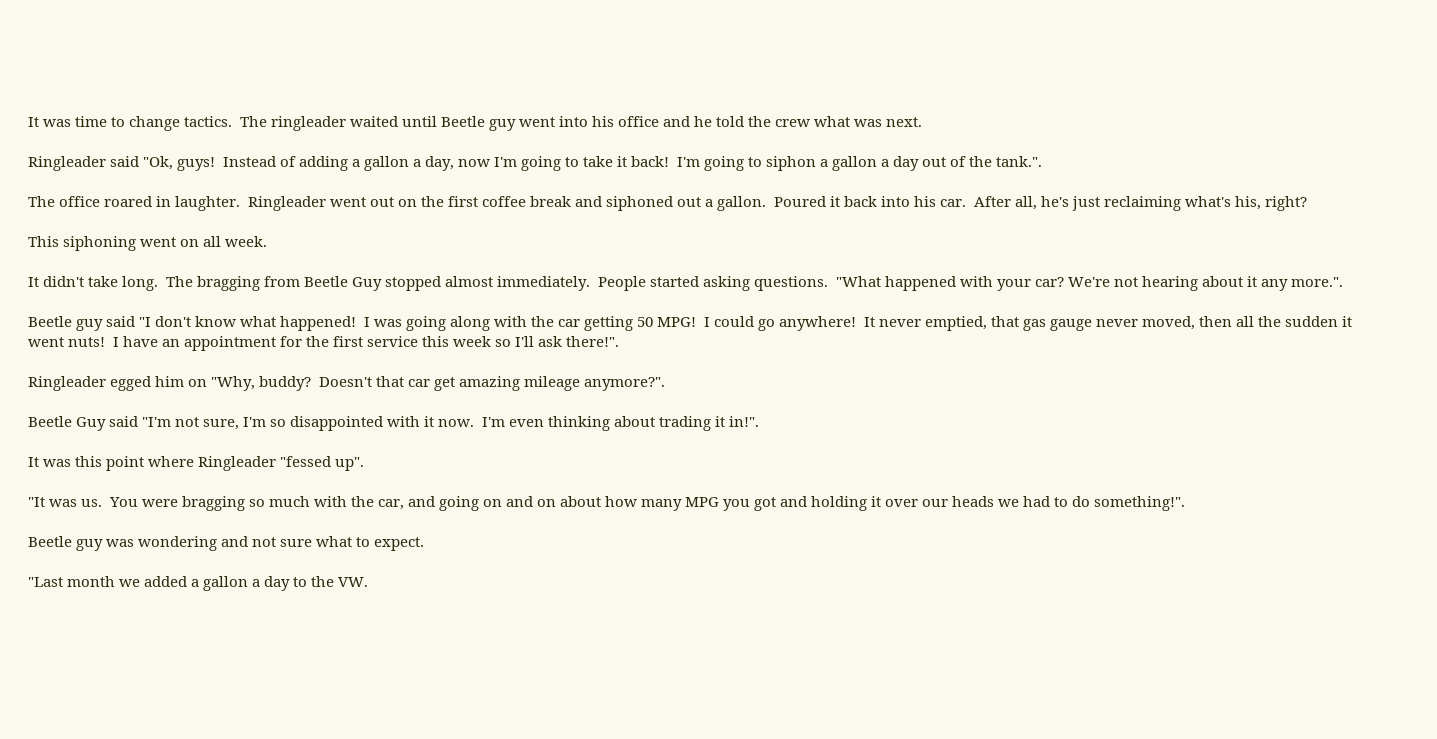It was time to change tactics.  The ringleader waited until Beetle guy went into his office and he told the crew what was next.

Ringleader said "Ok, guys!  Instead of adding a gallon a day, now I'm going to take it back!  I'm going to siphon a gallon a day out of the tank.".

The office roared in laughter.  Ringleader went out on the first coffee break and siphoned out a gallon.  Poured it back into his car.  After all, he's just reclaiming what's his, right?

This siphoning went on all week.

It didn't take long.  The bragging from Beetle Guy stopped almost immediately.  People started asking questions.  "What happened with your car? We're not hearing about it any more.".

Beetle guy said "I don't know what happened!  I was going along with the car getting 50 MPG!  I could go anywhere!  It never emptied, that gas gauge never moved, then all the sudden it went nuts!  I have an appointment for the first service this week so I'll ask there!".

Ringleader egged him on "Why, buddy?  Doesn't that car get amazing mileage anymore?".

Beetle Guy said "I'm not sure, I'm so disappointed with it now.  I'm even thinking about trading it in!".

It was this point where Ringleader "fessed up".

"It was us.  You were bragging so much with the car, and going on and on about how many MPG you got and holding it over our heads we had to do something!".

Beetle guy was wondering and not sure what to expect.

"Last month we added a gallon a day to the VW.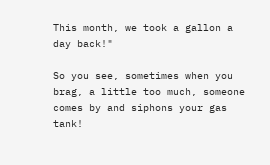This month, we took a gallon a day back!"

So you see, sometimes when you brag, a little too much, someone comes by and siphons your gas tank!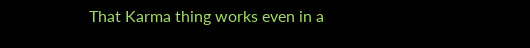That Karma thing works even in a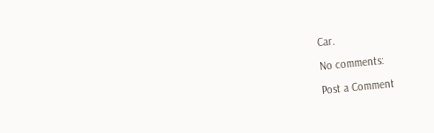Car.

No comments:

Post a Comment